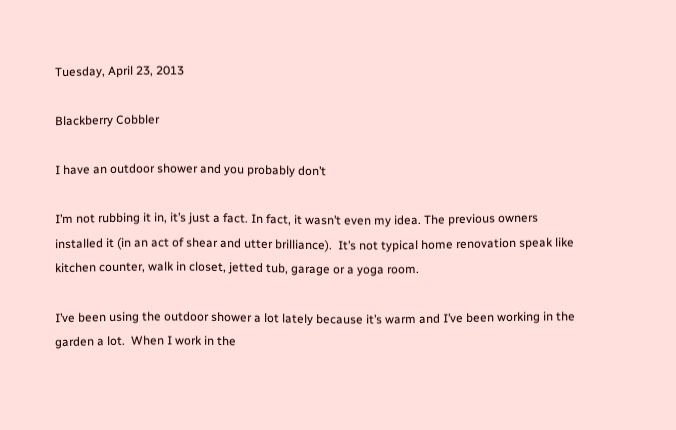Tuesday, April 23, 2013

Blackberry Cobbler

I have an outdoor shower and you probably don’t

I’m not rubbing it in, it’s just a fact. In fact, it wasn’t even my idea. The previous owners installed it (in an act of shear and utter brilliance).  It’s not typical home renovation speak like kitchen counter, walk in closet, jetted tub, garage or a yoga room.

I’ve been using the outdoor shower a lot lately because it’s warm and I’ve been working in the garden a lot.  When I work in the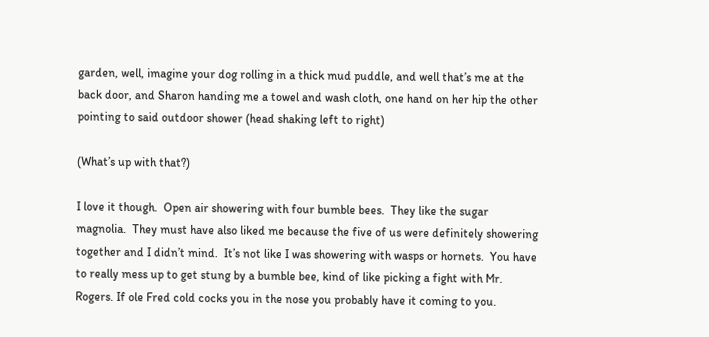garden, well, imagine your dog rolling in a thick mud puddle, and well that’s me at the back door, and Sharon handing me a towel and wash cloth, one hand on her hip the other pointing to said outdoor shower (head shaking left to right)

(What’s up with that?)

I love it though.  Open air showering with four bumble bees.  They like the sugar magnolia.  They must have also liked me because the five of us were definitely showering together and I didn’t mind.  It’s not like I was showering with wasps or hornets.  You have to really mess up to get stung by a bumble bee, kind of like picking a fight with Mr. Rogers. If ole Fred cold cocks you in the nose you probably have it coming to you.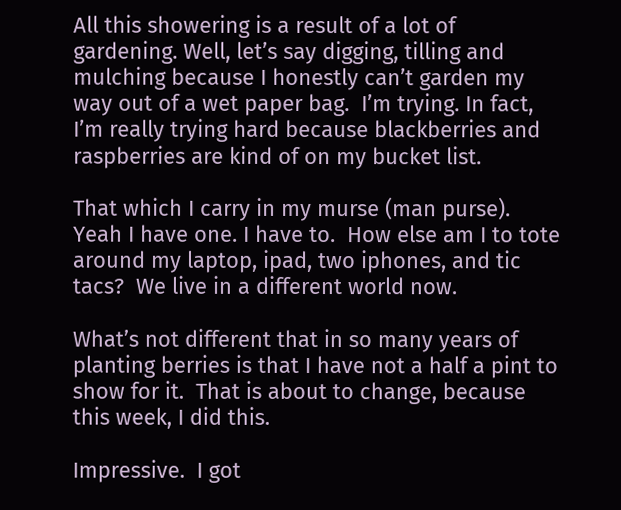All this showering is a result of a lot of gardening. Well, let’s say digging, tilling and mulching because I honestly can’t garden my way out of a wet paper bag.  I’m trying. In fact, I’m really trying hard because blackberries and raspberries are kind of on my bucket list.

That which I carry in my murse (man purse). Yeah I have one. I have to.  How else am I to tote around my laptop, ipad, two iphones, and tic tacs?  We live in a different world now.

What’s not different that in so many years of planting berries is that I have not a half a pint to show for it.  That is about to change, because this week, I did this.

Impressive.  I got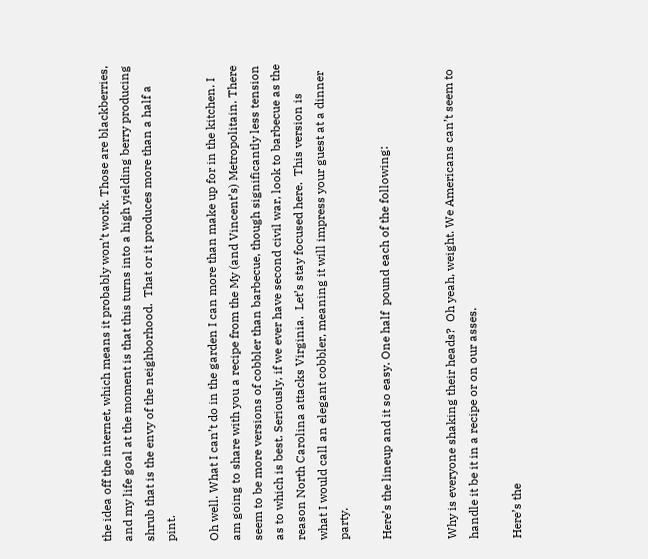the idea off the internet, which means it probably won’t work. Those are blackberries, and my life goal at the moment is that this turns into a high yielding berry producing shrub that is the envy of the neighborhood.  That or it produces more than a half a pint.

Oh well. What I can’t do in the garden I can more than make up for in the kitchen. I am going to share with you a recipe from the My (and Vincent’s) Metropolitain. There seem to be more versions of cobbler than barbecue, though significantly less tension as to which is best. Seriously, if we ever have second civil war, look to barbecue as the reason North Carolina attacks Virginia.  Let’s stay focused here.  This version is what I would call an elegant cobbler, meaning it will impress your guest at a dinner party.

Here’s the lineup and it so easy. One half  pound each of the following:


Why is everyone shaking their heads?  Oh yeah, weight. We Americans can’t seem to handle it be it in a recipe or on our asses.

Here’s the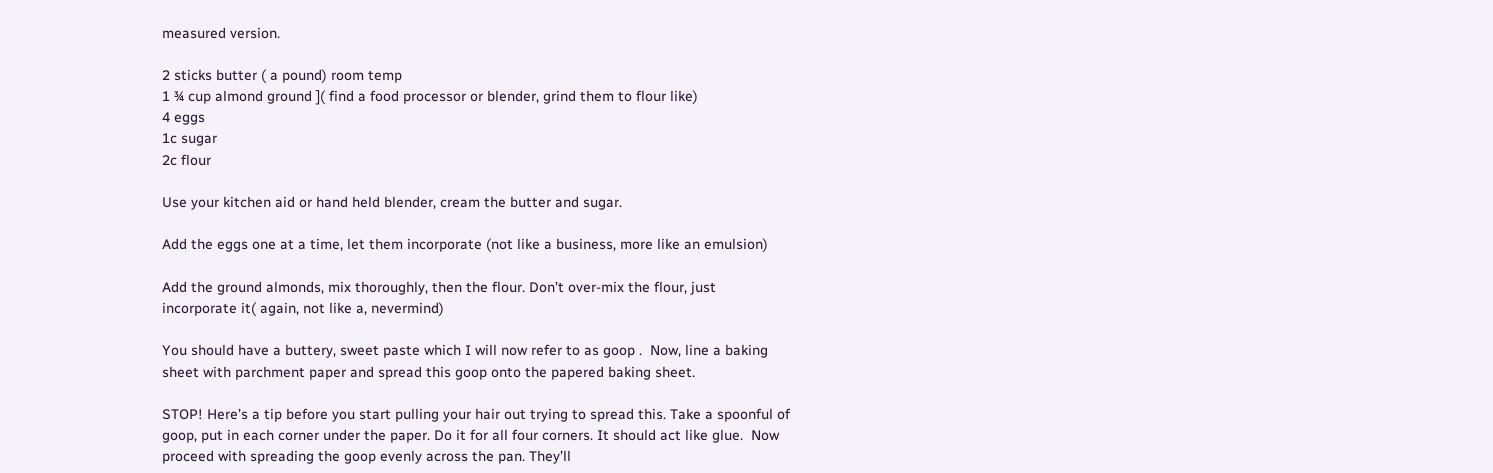measured version.

2 sticks butter ( a pound) room temp
1 ¾ cup almond ground ]( find a food processor or blender, grind them to flour like)
4 eggs
1c sugar
2c flour

Use your kitchen aid or hand held blender, cream the butter and sugar.

Add the eggs one at a time, let them incorporate (not like a business, more like an emulsion)

Add the ground almonds, mix thoroughly, then the flour. Don’t over-mix the flour, just incorporate it( again, not like a, nevermind)

You should have a buttery, sweet paste which I will now refer to as goop .  Now, line a baking sheet with parchment paper and spread this goop onto the papered baking sheet.

STOP! Here’s a tip before you start pulling your hair out trying to spread this. Take a spoonful of goop, put in each corner under the paper. Do it for all four corners. It should act like glue.  Now proceed with spreading the goop evenly across the pan. They’ll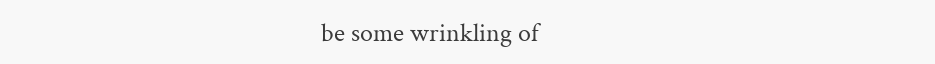be some wrinkling of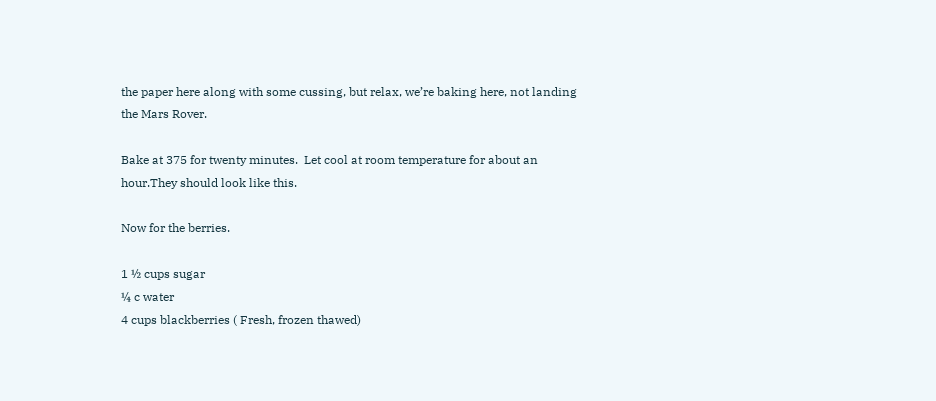the paper here along with some cussing, but relax, we’re baking here, not landing the Mars Rover.

Bake at 375 for twenty minutes.  Let cool at room temperature for about an hour.They should look like this.

Now for the berries.

1 ½ cups sugar
¼ c water
4 cups blackberries ( Fresh, frozen thawed)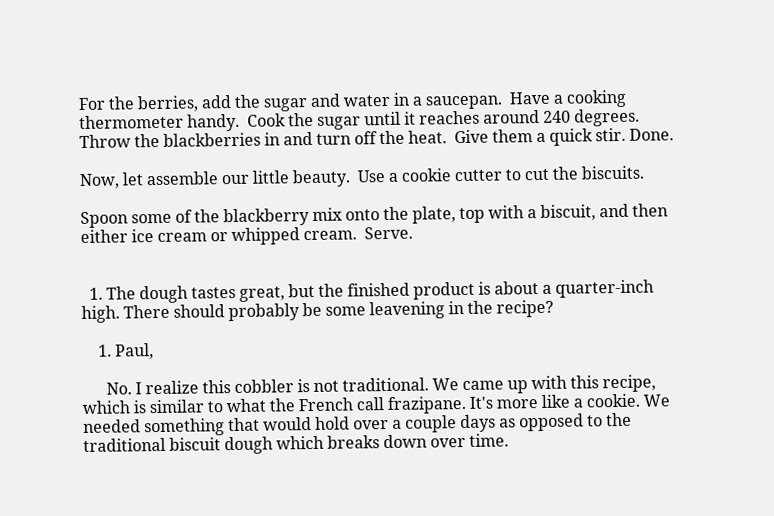For the berries, add the sugar and water in a saucepan.  Have a cooking thermometer handy.  Cook the sugar until it reaches around 240 degrees. Throw the blackberries in and turn off the heat.  Give them a quick stir. Done.

Now, let assemble our little beauty.  Use a cookie cutter to cut the biscuits.

Spoon some of the blackberry mix onto the plate, top with a biscuit, and then either ice cream or whipped cream.  Serve.


  1. The dough tastes great, but the finished product is about a quarter-inch high. There should probably be some leavening in the recipe?

    1. Paul,

      No. I realize this cobbler is not traditional. We came up with this recipe, which is similar to what the French call frazipane. It's more like a cookie. We needed something that would hold over a couple days as opposed to the traditional biscuit dough which breaks down over time.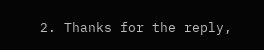2. Thanks for the reply,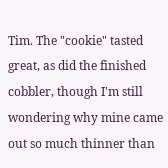Tim. The "cookie" tasted great, as did the finished cobbler, though I'm still wondering why mine came out so much thinner than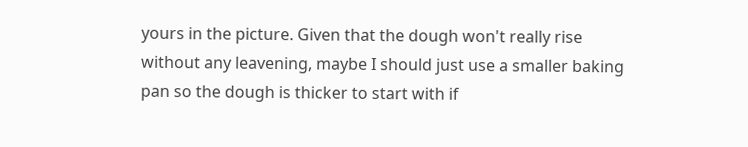yours in the picture. Given that the dough won't really rise without any leavening, maybe I should just use a smaller baking pan so the dough is thicker to start with if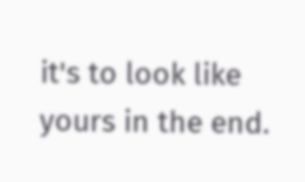it's to look like yours in the end.